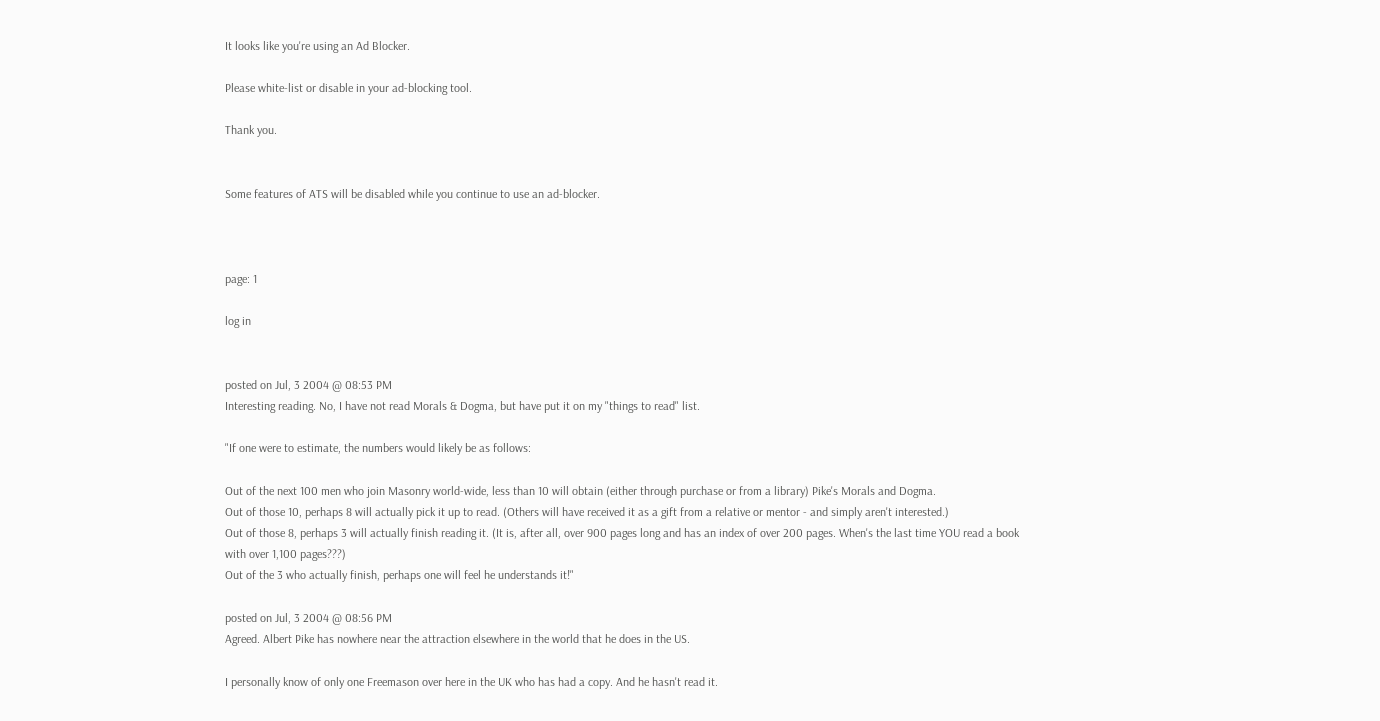It looks like you're using an Ad Blocker.

Please white-list or disable in your ad-blocking tool.

Thank you.


Some features of ATS will be disabled while you continue to use an ad-blocker.



page: 1

log in


posted on Jul, 3 2004 @ 08:53 PM
Interesting reading. No, I have not read Morals & Dogma, but have put it on my "things to read" list.

"If one were to estimate, the numbers would likely be as follows:

Out of the next 100 men who join Masonry world-wide, less than 10 will obtain (either through purchase or from a library) Pike's Morals and Dogma.
Out of those 10, perhaps 8 will actually pick it up to read. (Others will have received it as a gift from a relative or mentor - and simply aren't interested.)
Out of those 8, perhaps 3 will actually finish reading it. (It is, after all, over 900 pages long and has an index of over 200 pages. When's the last time YOU read a book with over 1,100 pages???)
Out of the 3 who actually finish, perhaps one will feel he understands it!"

posted on Jul, 3 2004 @ 08:56 PM
Agreed. Albert Pike has nowhere near the attraction elsewhere in the world that he does in the US.

I personally know of only one Freemason over here in the UK who has had a copy. And he hasn't read it.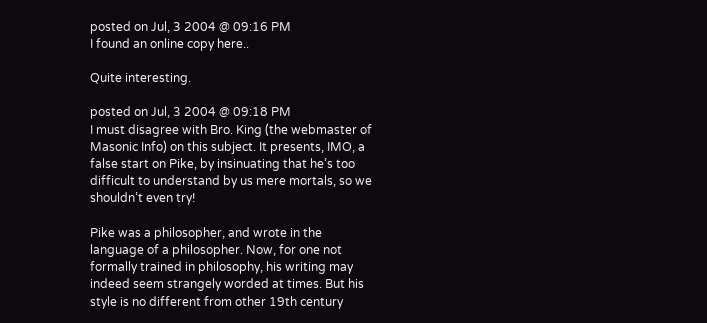posted on Jul, 3 2004 @ 09:16 PM
I found an online copy here..

Quite interesting.

posted on Jul, 3 2004 @ 09:18 PM
I must disagree with Bro. King (the webmaster of Masonic Info) on this subject. It presents, IMO, a false start on Pike, by insinuating that he’s too difficult to understand by us mere mortals, so we shouldn’t even try!

Pike was a philosopher, and wrote in the language of a philosopher. Now, for one not formally trained in philosophy, his writing may indeed seem strangely worded at times. But his style is no different from other 19th century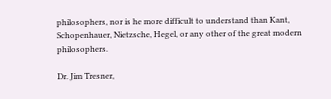philosophers, nor is he more difficult to understand than Kant, Schopenhauer, Nietzsche, Hegel, or any other of the great modern philosophers.

Dr. Jim Tresner,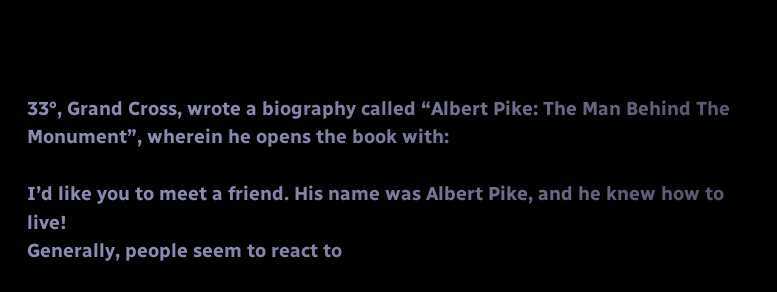33°, Grand Cross, wrote a biography called “Albert Pike: The Man Behind The Monument”, wherein he opens the book with:

I’d like you to meet a friend. His name was Albert Pike, and he knew how to live!
Generally, people seem to react to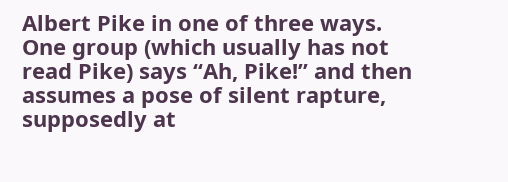Albert Pike in one of three ways. One group (which usually has not read Pike) says “Ah, Pike!” and then assumes a pose of silent rapture, supposedly at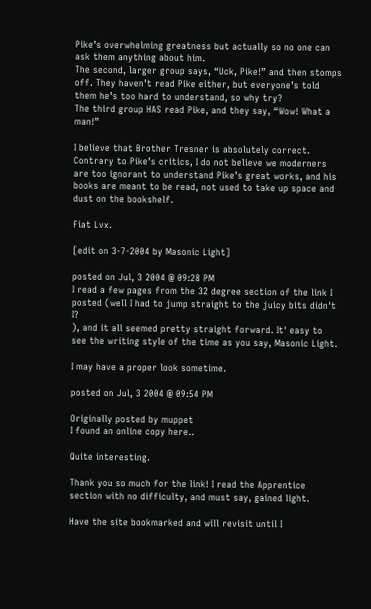Pike’s overwhelming greatness but actually so no one can ask them anything about him.
The second, larger group says, “Uck, Pike!” and then stomps off. They haven’t read Pike either, but everyone’s told them he’s too hard to understand, so why try?
The third group HAS read Pike, and they say, “Wow! What a man!”

I believe that Brother Tresner is absolutely correct. Contrary to Pike’s critics, I do not believe we moderners are too ignorant to understand Pike’s great works, and his books are meant to be read, not used to take up space and dust on the bookshelf.

Fiat Lvx.

[edit on 3-7-2004 by Masonic Light]

posted on Jul, 3 2004 @ 09:28 PM
I read a few pages from the 32 degree section of the link I posted (well I had to jump straight to the juicy bits didn't I?
), and it all seemed pretty straight forward. It' easy to see the writing style of the time as you say, Masonic Light.

I may have a proper look sometime.

posted on Jul, 3 2004 @ 09:54 PM

Originally posted by muppet
I found an online copy here..

Quite interesting.

Thank you so much for the link! I read the Apprentice section with no difficulty, and must say, gained light.

Have the site bookmarked and will revisit until I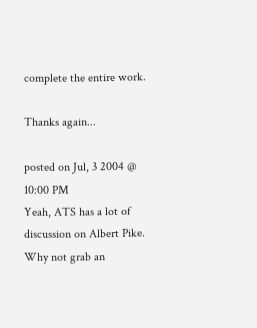complete the entire work.

Thanks again...

posted on Jul, 3 2004 @ 10:00 PM
Yeah, ATS has a lot of discussion on Albert Pike. Why not grab an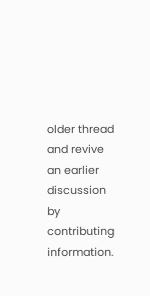older thread and revive an earlier discussion by contributing information.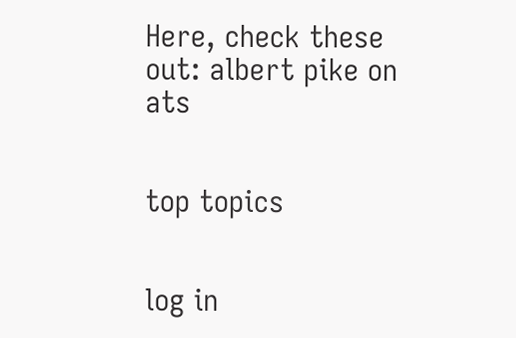Here, check these out: albert pike on ats


top topics


log in